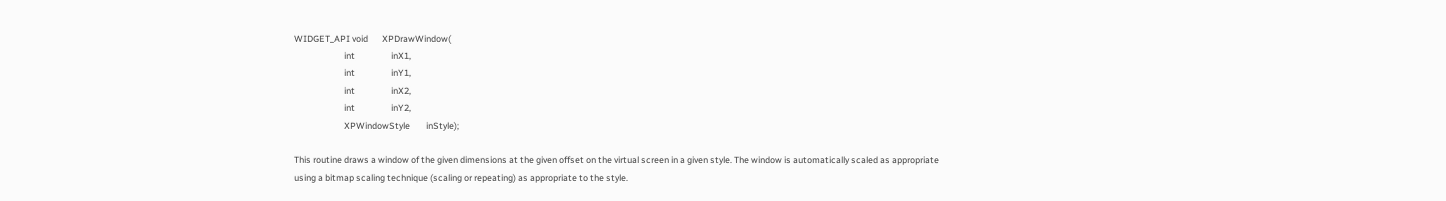WIDGET_API void       XPDrawWindow(
                         int                  inX1,
                         int                  inY1,
                         int                  inX2,
                         int                  inY2,
                         XPWindowStyle        inStyle);

This routine draws a window of the given dimensions at the given offset on the virtual screen in a given style. The window is automatically scaled as appropriate using a bitmap scaling technique (scaling or repeating) as appropriate to the style.